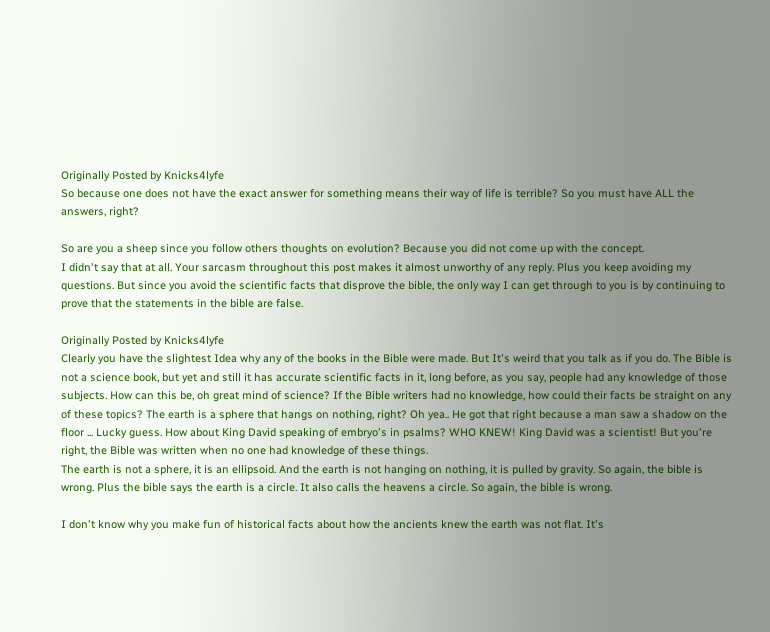Originally Posted by Knicks4lyfe
So because one does not have the exact answer for something means their way of life is terrible? So you must have ALL the answers, right?

So are you a sheep since you follow others thoughts on evolution? Because you did not come up with the concept.
I didn't say that at all. Your sarcasm throughout this post makes it almost unworthy of any reply. Plus you keep avoiding my questions. But since you avoid the scientific facts that disprove the bible, the only way I can get through to you is by continuing to prove that the statements in the bible are false.

Originally Posted by Knicks4lyfe
Clearly you have the slightest Idea why any of the books in the Bible were made. But It's weird that you talk as if you do. The Bible is not a science book, but yet and still it has accurate scientific facts in it, long before, as you say, people had any knowledge of those subjects. How can this be, oh great mind of science? If the Bible writers had no knowledge, how could their facts be straight on any of these topics? The earth is a sphere that hangs on nothing, right? Oh yea.. He got that right because a man saw a shadow on the floor ... Lucky guess. How about King David speaking of embryo's in psalms? WHO KNEW! King David was a scientist! But you're right, the Bible was written when no one had knowledge of these things.
The earth is not a sphere, it is an ellipsoid. And the earth is not hanging on nothing, it is pulled by gravity. So again, the bible is wrong. Plus the bible says the earth is a circle. It also calls the heavens a circle. So again, the bible is wrong.

I don't know why you make fun of historical facts about how the ancients knew the earth was not flat. It's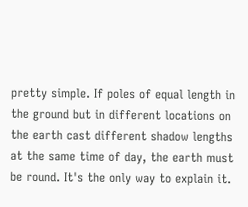pretty simple. If poles of equal length in the ground but in different locations on the earth cast different shadow lengths at the same time of day, the earth must be round. It's the only way to explain it.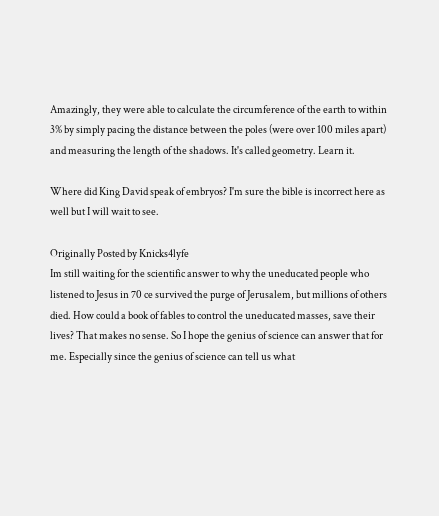Amazingly, they were able to calculate the circumference of the earth to within 3% by simply pacing the distance between the poles (were over 100 miles apart) and measuring the length of the shadows. It's called geometry. Learn it.

Where did King David speak of embryos? I'm sure the bible is incorrect here as well but I will wait to see.

Originally Posted by Knicks4lyfe
Im still waiting for the scientific answer to why the uneducated people who listened to Jesus in 70 ce survived the purge of Jerusalem, but millions of others died. How could a book of fables to control the uneducated masses, save their lives? That makes no sense. So I hope the genius of science can answer that for me. Especially since the genius of science can tell us what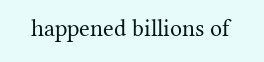happened billions of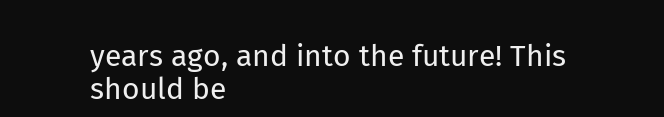years ago, and into the future! This should be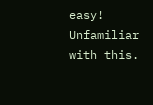easy!
Unfamiliar with this.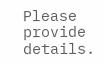Please provide details.